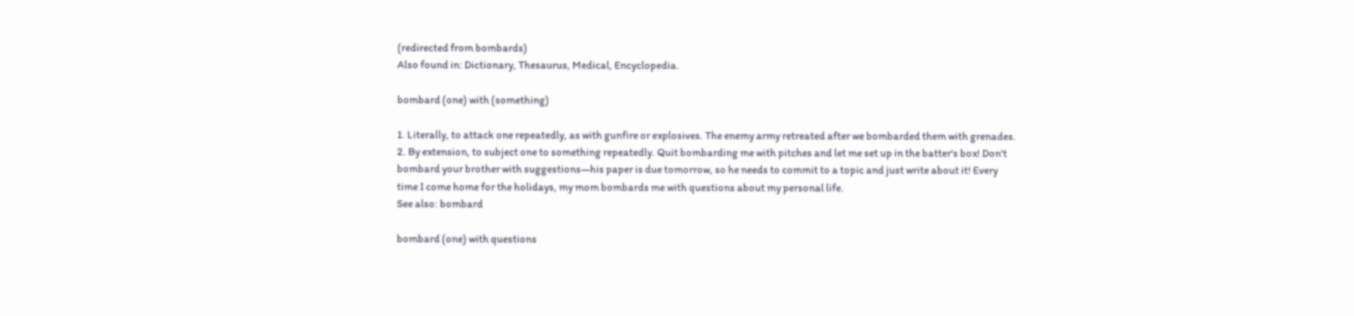(redirected from bombards)
Also found in: Dictionary, Thesaurus, Medical, Encyclopedia.

bombard (one) with (something)

1. Literally, to attack one repeatedly, as with gunfire or explosives. The enemy army retreated after we bombarded them with grenades.
2. By extension, to subject one to something repeatedly. Quit bombarding me with pitches and let me set up in the batter's box! Don't bombard your brother with suggestions—his paper is due tomorrow, so he needs to commit to a topic and just write about it! Every time I come home for the holidays, my mom bombards me with questions about my personal life.
See also: bombard

bombard (one) with questions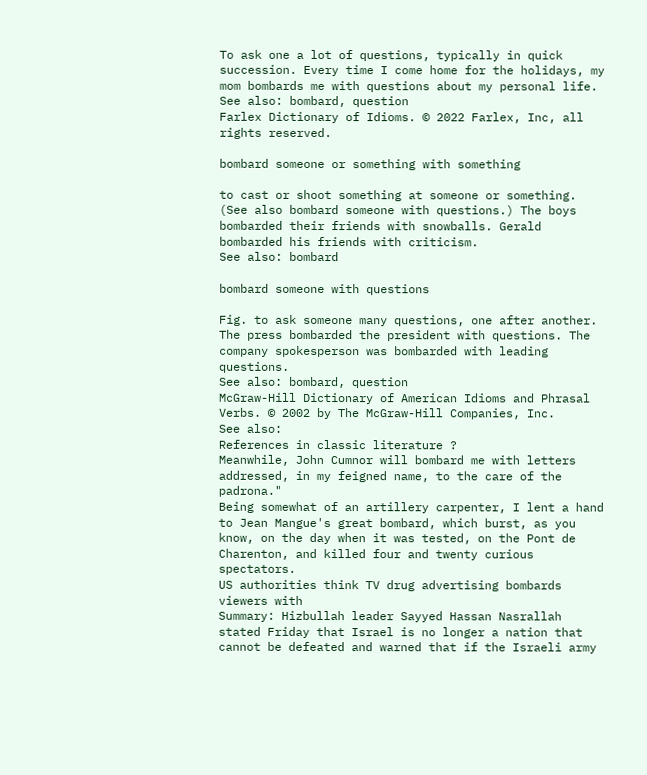To ask one a lot of questions, typically in quick succession. Every time I come home for the holidays, my mom bombards me with questions about my personal life.
See also: bombard, question
Farlex Dictionary of Idioms. © 2022 Farlex, Inc, all rights reserved.

bombard someone or something with something

to cast or shoot something at someone or something. (See also bombard someone with questions.) The boys bombarded their friends with snowballs. Gerald bombarded his friends with criticism.
See also: bombard

bombard someone with questions

Fig. to ask someone many questions, one after another. The press bombarded the president with questions. The company spokesperson was bombarded with leading questions.
See also: bombard, question
McGraw-Hill Dictionary of American Idioms and Phrasal Verbs. © 2002 by The McGraw-Hill Companies, Inc.
See also:
References in classic literature ?
Meanwhile, John Cumnor will bombard me with letters addressed, in my feigned name, to the care of the padrona."
Being somewhat of an artillery carpenter, I lent a hand to Jean Mangue's great bombard, which burst, as you know, on the day when it was tested, on the Pont de Charenton, and killed four and twenty curious spectators.
US authorities think TV drug advertising bombards viewers with
Summary: Hizbullah leader Sayyed Hassan Nasrallah stated Friday that Israel is no longer a nation that cannot be defeated and warned that if the Israeli army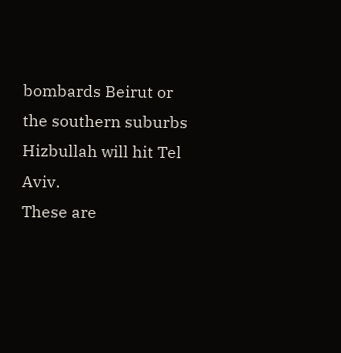bombards Beirut or the southern suburbs Hizbullah will hit Tel Aviv.
These are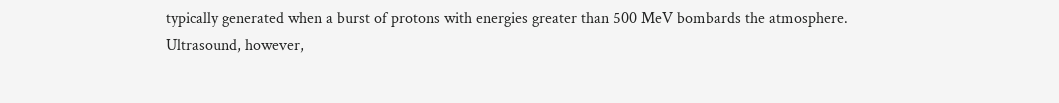typically generated when a burst of protons with energies greater than 500 MeV bombards the atmosphere.
Ultrasound, however,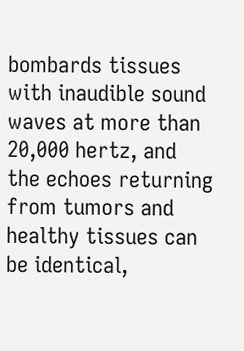bombards tissues with inaudible sound waves at more than 20,000 hertz, and the echoes returning from tumors and healthy tissues can be identical,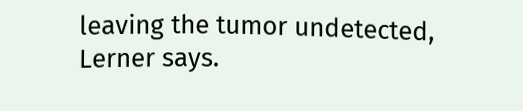leaving the tumor undetected, Lerner says.